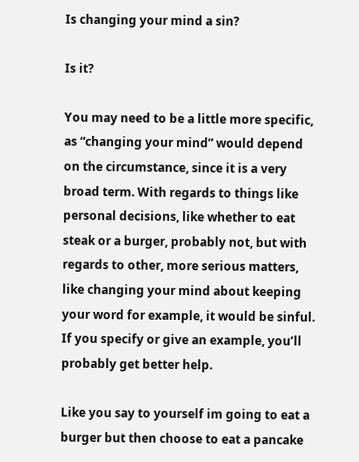Is changing your mind a sin?

Is it?

You may need to be a little more specific, as “changing your mind” would depend on the circumstance, since it is a very broad term. With regards to things like personal decisions, like whether to eat steak or a burger, probably not, but with regards to other, more serious matters, like changing your mind about keeping your word for example, it would be sinful. If you specify or give an example, you’ll probably get better help.

Like you say to yourself im going to eat a burger but then choose to eat a pancake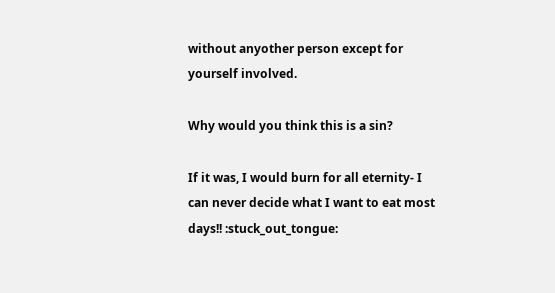without anyother person except for yourself involved.

Why would you think this is a sin?

If it was, I would burn for all eternity- I can never decide what I want to eat most days!! :stuck_out_tongue: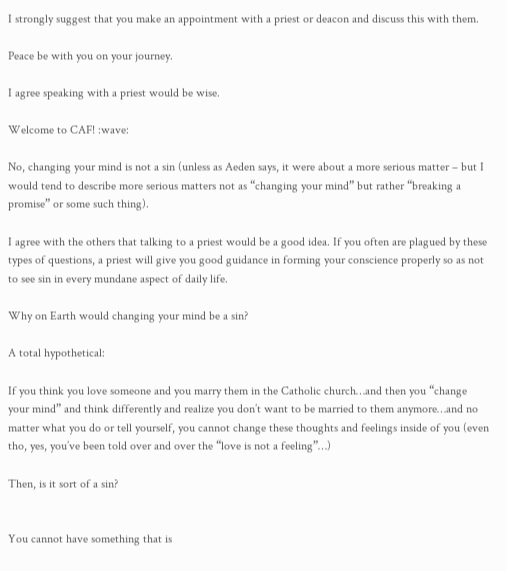I strongly suggest that you make an appointment with a priest or deacon and discuss this with them.

Peace be with you on your journey.

I agree speaking with a priest would be wise.

Welcome to CAF! :wave:

No, changing your mind is not a sin (unless as Aeden says, it were about a more serious matter – but I would tend to describe more serious matters not as “changing your mind” but rather “breaking a promise” or some such thing).

I agree with the others that talking to a priest would be a good idea. If you often are plagued by these types of questions, a priest will give you good guidance in forming your conscience properly so as not to see sin in every mundane aspect of daily life.

Why on Earth would changing your mind be a sin?

A total hypothetical:

If you think you love someone and you marry them in the Catholic church…and then you “change your mind” and think differently and realize you don’t want to be married to them anymore…and no matter what you do or tell yourself, you cannot change these thoughts and feelings inside of you (even tho, yes, you’ve been told over and over the “love is not a feeling”…)

Then, is it sort of a sin?


You cannot have something that is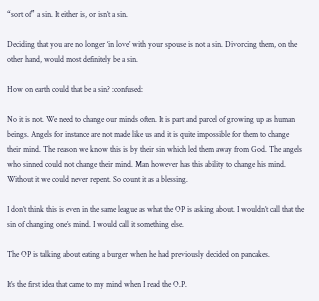“sort of” a sin. It either is, or isn’t a sin.

Deciding that you are no longer ‘in love’ with your spouse is not a sin. Divorcing them, on the other hand, would most definitely be a sin.

How on earth could that be a sin? :confused:

No it is not. We need to change our minds often. It is part and parcel of growing up as human beings. Angels for instance are not made like us and it is quite impossible for them to change their mind. The reason we know this is by their sin which led them away from God. The angels who sinned could not change their mind. Man however has this ability to change his mind. Without it we could never repent. So count it as a blessing.

I don’t think this is even in the same league as what the OP is asking about. I wouldn’t call that the sin of changing one’s mind. I would call it something else.

The OP is talking about eating a burger when he had previously decided on pancakes.

It’s the first idea that came to my mind when I read the O.P.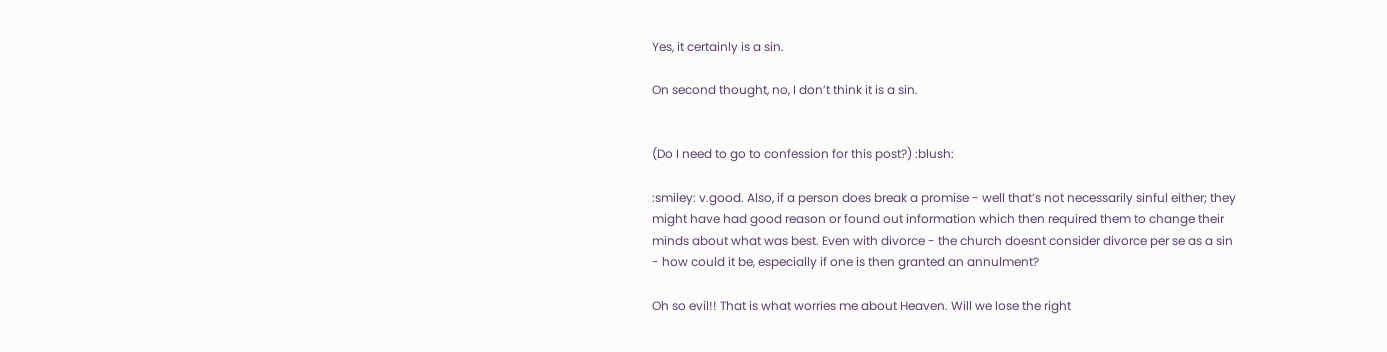Yes, it certainly is a sin.

On second thought, no, I don’t think it is a sin.


(Do I need to go to confession for this post?) :blush:

:smiley: v.good. Also, if a person does break a promise - well that’s not necessarily sinful either; they might have had good reason or found out information which then required them to change their minds about what was best. Even with divorce - the church doesnt consider divorce per se as a sin - how could it be, especially if one is then granted an annulment?

Oh so evil!! That is what worries me about Heaven. Will we lose the right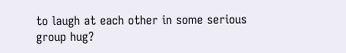to laugh at each other in some serious group hug?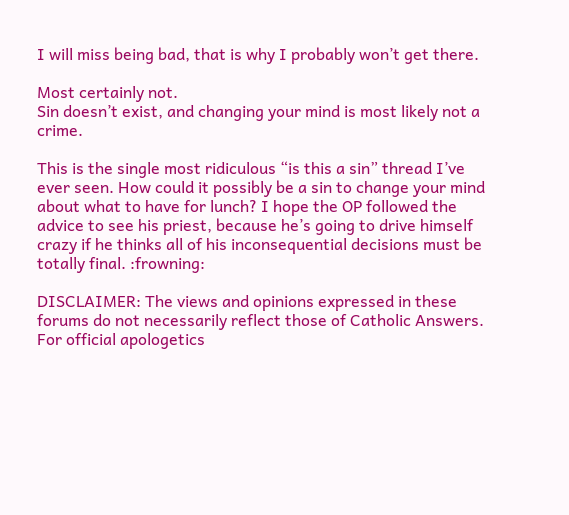I will miss being bad, that is why I probably won’t get there.

Most certainly not.
Sin doesn’t exist, and changing your mind is most likely not a crime.

This is the single most ridiculous “is this a sin” thread I’ve ever seen. How could it possibly be a sin to change your mind about what to have for lunch? I hope the OP followed the advice to see his priest, because he’s going to drive himself crazy if he thinks all of his inconsequential decisions must be totally final. :frowning:

DISCLAIMER: The views and opinions expressed in these forums do not necessarily reflect those of Catholic Answers. For official apologetics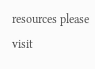resources please visit